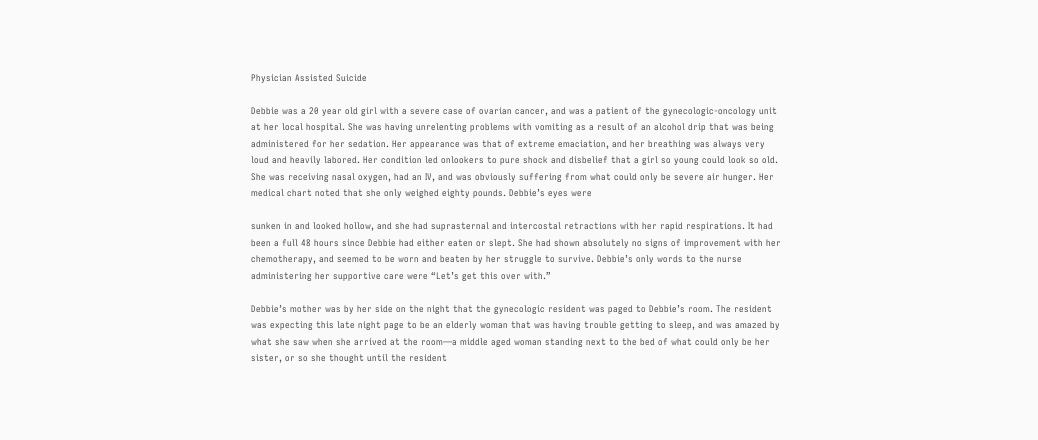Physician Assisted Suicide

Debbie was a 20 year old girl with a severe case of ovarian cancer, and was a patient of the gynecologic-oncology unit at her local hospital. She was having unrelenting problems with vomiting as a result of an alcohol drip that was being administered for her sedation. Her appearance was that of extreme emaciation, and her breathing was always very loud and heavily labored. Her condition led onlookers to pure shock and disbelief that a girl so young could look so old. She was receiving nasal oxygen, had an IV, and was obviously suffering from what could only be severe air hunger. Her medical chart noted that she only weighed eighty pounds. Debbie’s eyes were

sunken in and looked hollow, and she had suprasternal and intercostal retractions with her rapid respirations. It had been a full 48 hours since Debbie had either eaten or slept. She had shown absolutely no signs of improvement with her chemotherapy, and seemed to be worn and beaten by her struggle to survive. Debbie’s only words to the nurse administering her supportive care were “Let’s get this over with.”

Debbie’s mother was by her side on the night that the gynecologic resident was paged to Debbie’s room. The resident was expecting this late night page to be an elderly woman that was having trouble getting to sleep, and was amazed by what she saw when she arrived at the room—a middle aged woman standing next to the bed of what could only be her sister, or so she thought until the resident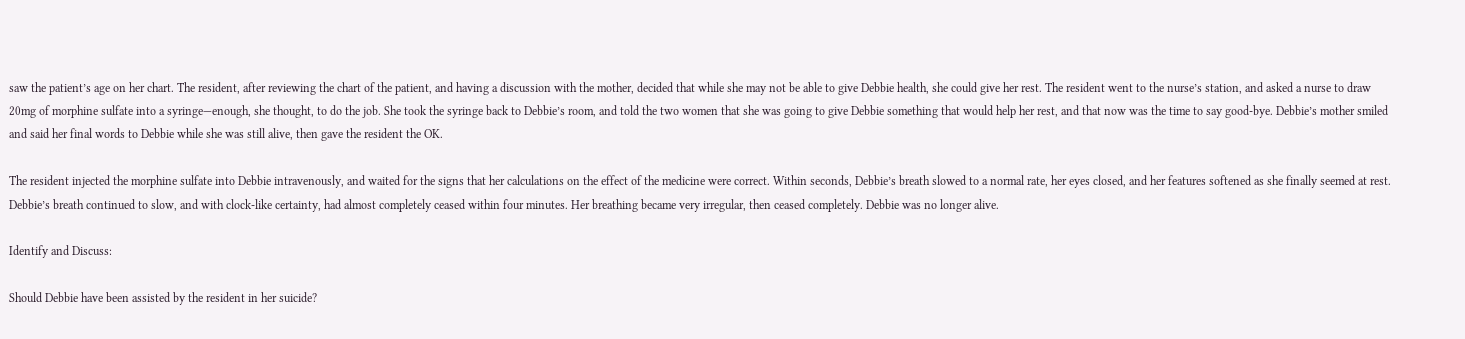saw the patient’s age on her chart. The resident, after reviewing the chart of the patient, and having a discussion with the mother, decided that while she may not be able to give Debbie health, she could give her rest. The resident went to the nurse’s station, and asked a nurse to draw 20mg of morphine sulfate into a syringe—enough, she thought, to do the job. She took the syringe back to Debbie’s room, and told the two women that she was going to give Debbie something that would help her rest, and that now was the time to say good-bye. Debbie’s mother smiled and said her final words to Debbie while she was still alive, then gave the resident the OK.

The resident injected the morphine sulfate into Debbie intravenously, and waited for the signs that her calculations on the effect of the medicine were correct. Within seconds, Debbie’s breath slowed to a normal rate, her eyes closed, and her features softened as she finally seemed at rest. Debbie’s breath continued to slow, and with clock-like certainty, had almost completely ceased within four minutes. Her breathing became very irregular, then ceased completely. Debbie was no longer alive.

Identify and Discuss:

Should Debbie have been assisted by the resident in her suicide?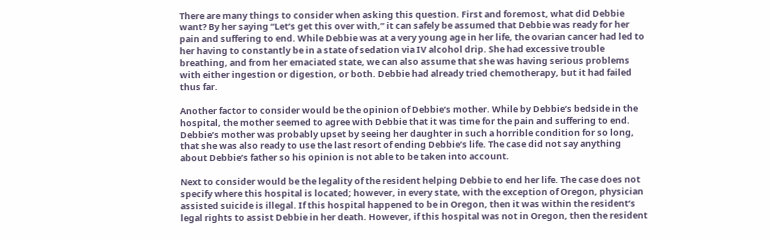There are many things to consider when asking this question. First and foremost, what did Debbie want? By her saying “Let’s get this over with,” it can safely be assumed that Debbie was ready for her pain and suffering to end. While Debbie was at a very young age in her life, the ovarian cancer had led to her having to constantly be in a state of sedation via IV alcohol drip. She had excessive trouble breathing, and from her emaciated state, we can also assume that she was having serious problems with either ingestion or digestion, or both. Debbie had already tried chemotherapy, but it had failed thus far.

Another factor to consider would be the opinion of Debbie’s mother. While by Debbie’s bedside in the hospital, the mother seemed to agree with Debbie that it was time for the pain and suffering to end. Debbie’s mother was probably upset by seeing her daughter in such a horrible condition for so long, that she was also ready to use the last resort of ending Debbie’s life. The case did not say anything about Debbie’s father so his opinion is not able to be taken into account.

Next to consider would be the legality of the resident helping Debbie to end her life. The case does not specify where this hospital is located; however, in every state, with the exception of Oregon, physician assisted suicide is illegal. If this hospital happened to be in Oregon, then it was within the resident’s legal rights to assist Debbie in her death. However, if this hospital was not in Oregon, then the resident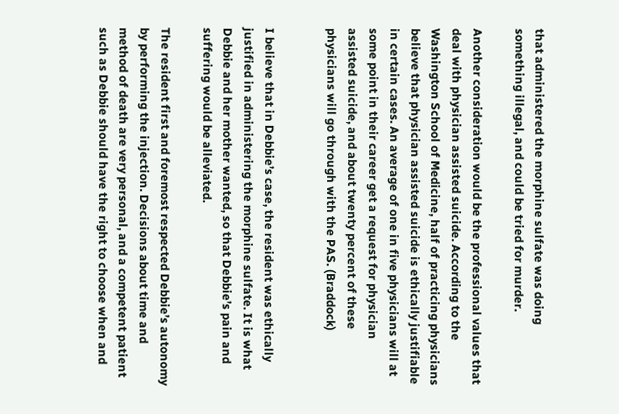that administered the morphine sulfate was doing something illegal, and could be tried for murder.

Another consideration would be the professional values that deal with physician assisted suicide. According to the Washington School of Medicine, half of practicing physicians believe that physician assisted suicide is ethically justifiable in certain cases. An average of one in five physicians will at some point in their career get a request for physician assisted suicide, and about twenty percent of these physicians will go through with the PAS. (Braddock)


I believe that in Debbie’s case, the resident was ethically justified in administering the morphine sulfate. It is what Debbie and her mother wanted, so that Debbie’s pain and suffering would be alleviated.

The resident first and foremost respected Debbie’s autonomy by performing the injection. Decisions about time and method of death are very personal, and a competent patient such as Debbie should have the right to choose when and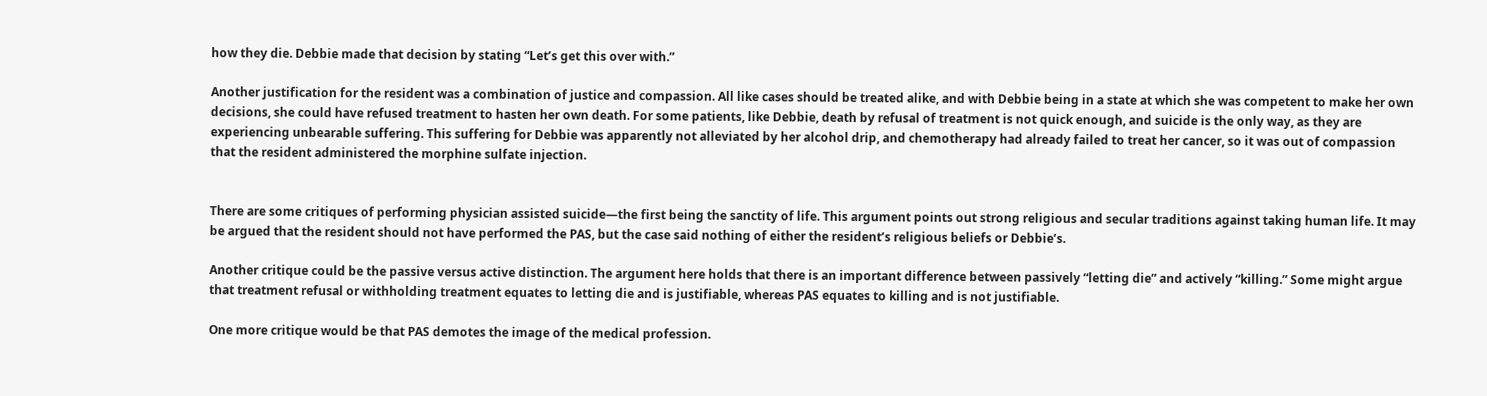how they die. Debbie made that decision by stating “Let’s get this over with.”

Another justification for the resident was a combination of justice and compassion. All like cases should be treated alike, and with Debbie being in a state at which she was competent to make her own decisions, she could have refused treatment to hasten her own death. For some patients, like Debbie, death by refusal of treatment is not quick enough, and suicide is the only way, as they are experiencing unbearable suffering. This suffering for Debbie was apparently not alleviated by her alcohol drip, and chemotherapy had already failed to treat her cancer, so it was out of compassion that the resident administered the morphine sulfate injection.


There are some critiques of performing physician assisted suicide—the first being the sanctity of life. This argument points out strong religious and secular traditions against taking human life. It may be argued that the resident should not have performed the PAS, but the case said nothing of either the resident’s religious beliefs or Debbie’s.

Another critique could be the passive versus active distinction. The argument here holds that there is an important difference between passively “letting die” and actively “killing.” Some might argue that treatment refusal or withholding treatment equates to letting die and is justifiable, whereas PAS equates to killing and is not justifiable.

One more critique would be that PAS demotes the image of the medical profession.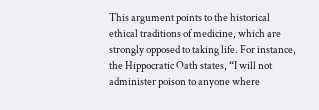This argument points to the historical ethical traditions of medicine, which are strongly opposed to taking life. For instance, the Hippocratic Oath states, “I will not administer poison to anyone where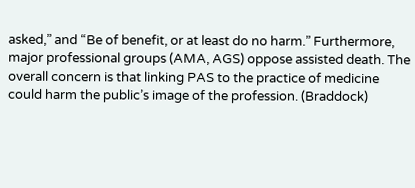asked,” and “Be of benefit, or at least do no harm.” Furthermore, major professional groups (AMA, AGS) oppose assisted death. The overall concern is that linking PAS to the practice of medicine could harm the public’s image of the profession. (Braddock)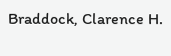Braddock, Clarence H.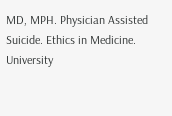MD, MPH. Physician Assisted Suicide. Ethics in Medicine. University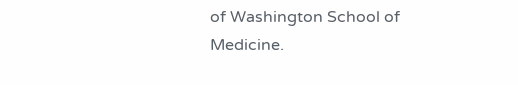of Washington School of Medicine.